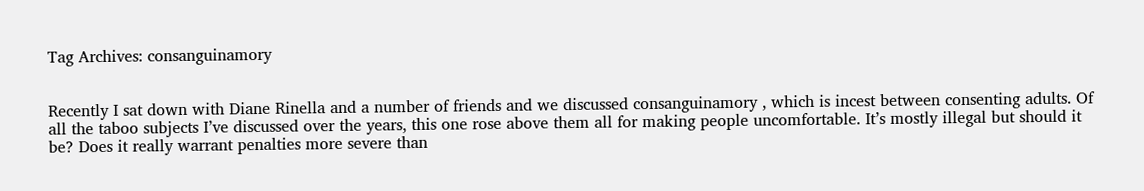Tag Archives: consanguinamory


Recently I sat down with Diane Rinella and a number of friends and we discussed consanguinamory , which is incest between consenting adults. Of all the taboo subjects I’ve discussed over the years, this one rose above them all for making people uncomfortable. It’s mostly illegal but should it be? Does it really warrant penalties more severe than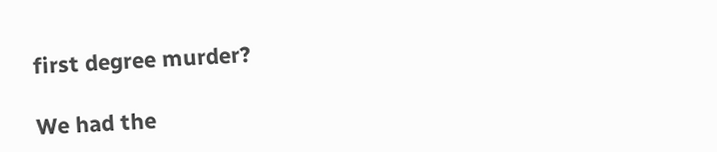first degree murder?

We had the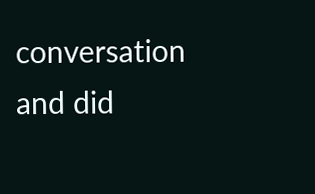conversation and did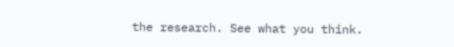the research. See what you think.